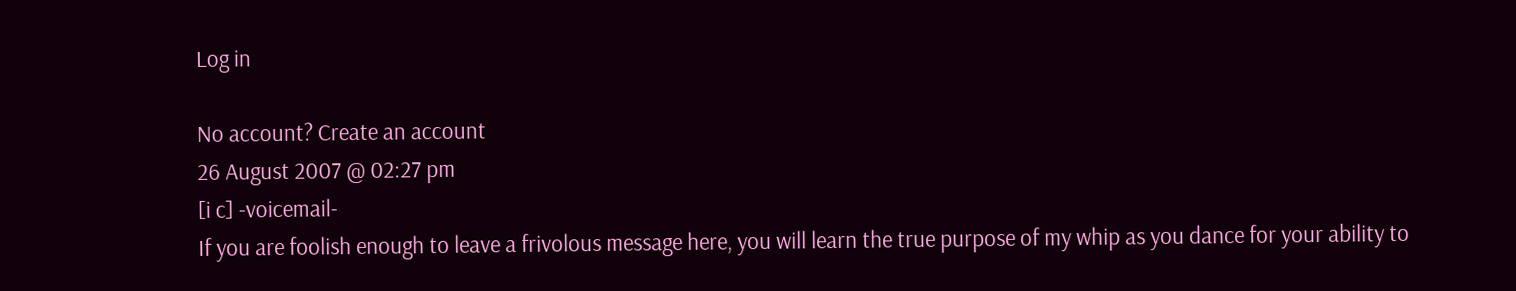Log in

No account? Create an account
26 August 2007 @ 02:27 pm
[i c] -voicemail-
If you are foolish enough to leave a frivolous message here, you will learn the true purpose of my whip as you dance for your ability to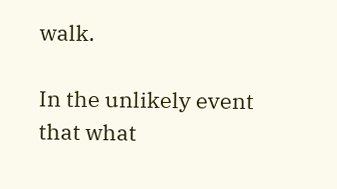walk.

In the unlikely event that what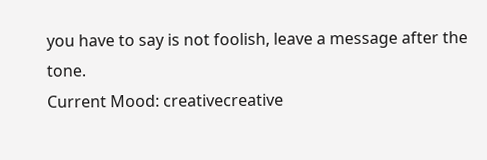you have to say is not foolish, leave a message after the tone.
Current Mood: creativecreative